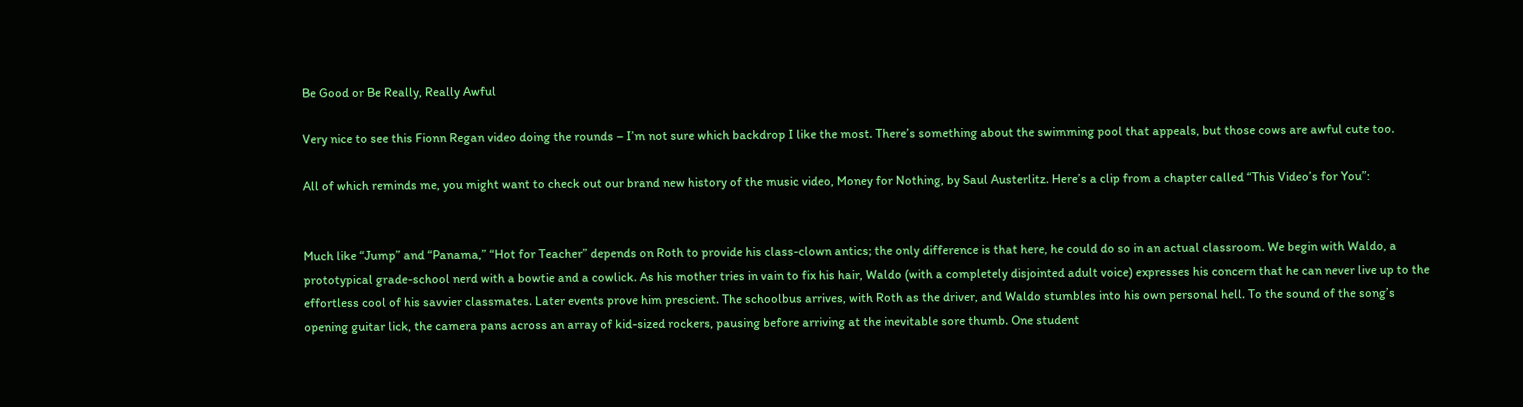Be Good or Be Really, Really Awful

Very nice to see this Fionn Regan video doing the rounds – I’m not sure which backdrop I like the most. There’s something about the swimming pool that appeals, but those cows are awful cute too.

All of which reminds me, you might want to check out our brand new history of the music video, Money for Nothing, by Saul Austerlitz. Here’s a clip from a chapter called “This Video’s for You”:


Much like “Jump” and “Panama,” “Hot for Teacher” depends on Roth to provide his class-clown antics; the only difference is that here, he could do so in an actual classroom. We begin with Waldo, a prototypical grade-school nerd with a bowtie and a cowlick. As his mother tries in vain to fix his hair, Waldo (with a completely disjointed adult voice) expresses his concern that he can never live up to the effortless cool of his savvier classmates. Later events prove him prescient. The schoolbus arrives, with Roth as the driver, and Waldo stumbles into his own personal hell. To the sound of the song’s opening guitar lick, the camera pans across an array of kid-sized rockers, pausing before arriving at the inevitable sore thumb. One student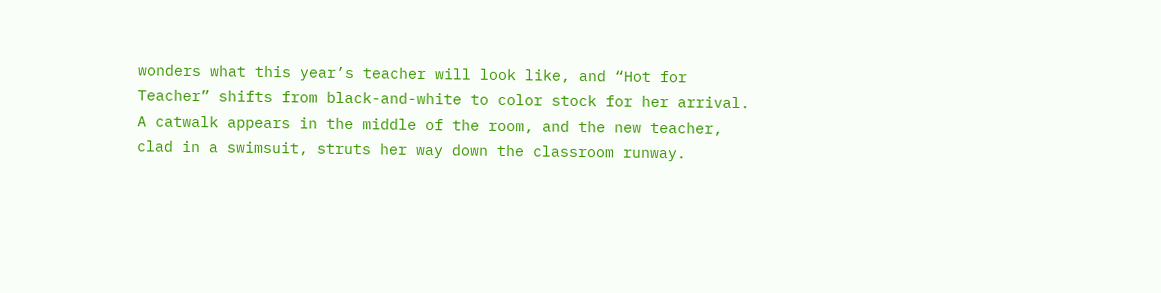wonders what this year’s teacher will look like, and “Hot for Teacher” shifts from black-and-white to color stock for her arrival. A catwalk appears in the middle of the room, and the new teacher, clad in a swimsuit, struts her way down the classroom runway.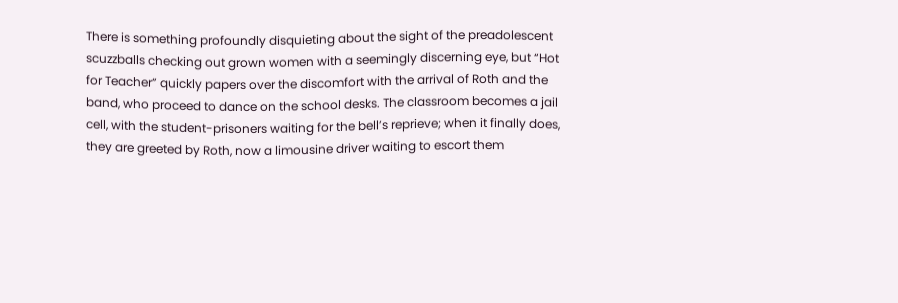There is something profoundly disquieting about the sight of the preadolescent scuzzballs checking out grown women with a seemingly discerning eye, but “Hot for Teacher” quickly papers over the discomfort with the arrival of Roth and the band, who proceed to dance on the school desks. The classroom becomes a jail cell, with the student-prisoners waiting for the bell’s reprieve; when it finally does, they are greeted by Roth, now a limousine driver waiting to escort them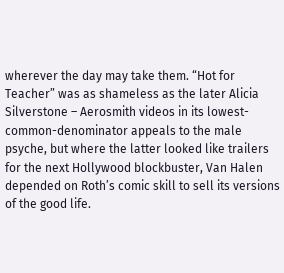wherever the day may take them. “Hot for Teacher” was as shameless as the later Alicia Silverstone – Aerosmith videos in its lowest-common-denominator appeals to the male psyche, but where the latter looked like trailers for the next Hollywood blockbuster, Van Halen depended on Roth’s comic skill to sell its versions of the good life.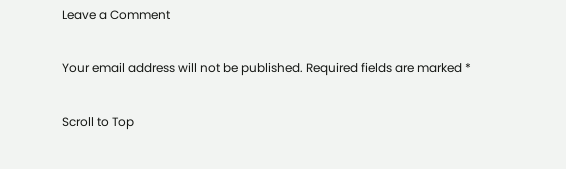Leave a Comment

Your email address will not be published. Required fields are marked *

Scroll to Top